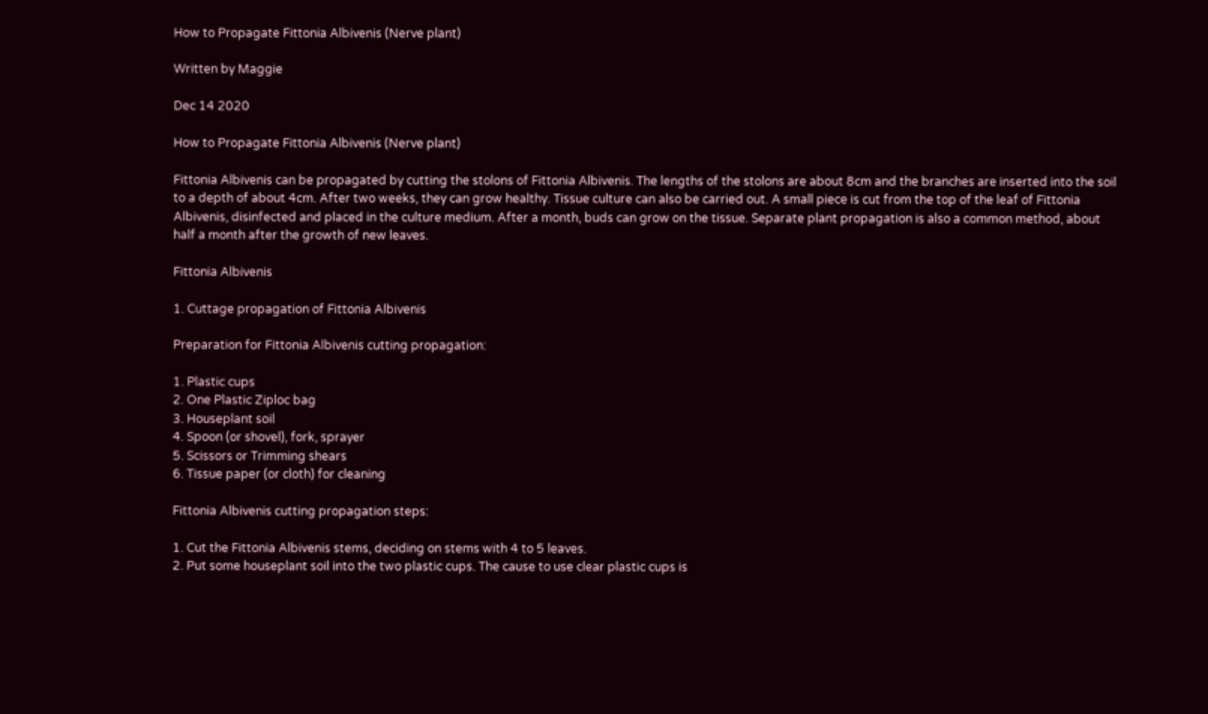How to Propagate Fittonia Albivenis (Nerve plant)

Written by Maggie

Dec 14 2020

How to Propagate Fittonia Albivenis (Nerve plant)

Fittonia Albivenis can be propagated by cutting the stolons of Fittonia Albivenis. The lengths of the stolons are about 8cm and the branches are inserted into the soil to a depth of about 4cm. After two weeks, they can grow healthy. Tissue culture can also be carried out. A small piece is cut from the top of the leaf of Fittonia Albivenis, disinfected and placed in the culture medium. After a month, buds can grow on the tissue. Separate plant propagation is also a common method, about half a month after the growth of new leaves.

Fittonia Albivenis

1. Cuttage propagation of Fittonia Albivenis

Preparation for Fittonia Albivenis cutting propagation:

1. Plastic cups
2. One Plastic Ziploc bag
3. Houseplant soil
4. Spoon (or shovel), fork, sprayer
5. Scissors or Trimming shears
6. Tissue paper (or cloth) for cleaning

Fittonia Albivenis cutting propagation steps:

1. Cut the Fittonia Albivenis stems, deciding on stems with 4 to 5 leaves.
2. Put some houseplant soil into the two plastic cups. The cause to use clear plastic cups is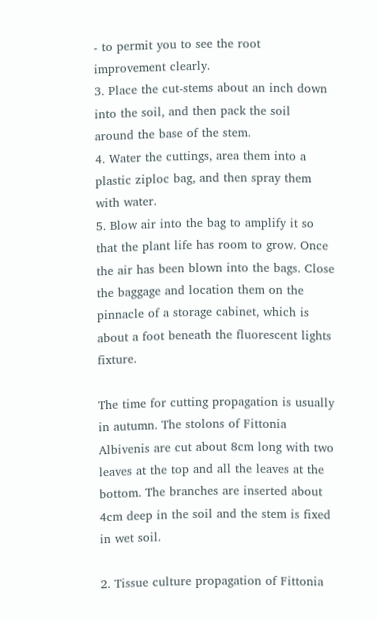- to permit you to see the root improvement clearly.
3. Place the cut-stems about an inch down into the soil, and then pack the soil around the base of the stem.
4. Water the cuttings, area them into a plastic ziploc bag, and then spray them with water.
5. Blow air into the bag to amplify it so that the plant life has room to grow. Once the air has been blown into the bags. Close the baggage and location them on the pinnacle of a storage cabinet, which is about a foot beneath the fluorescent lights fixture.

The time for cutting propagation is usually in autumn. The stolons of Fittonia Albivenis are cut about 8cm long with two leaves at the top and all the leaves at the bottom. The branches are inserted about 4cm deep in the soil and the stem is fixed in wet soil.

2. Tissue culture propagation of Fittonia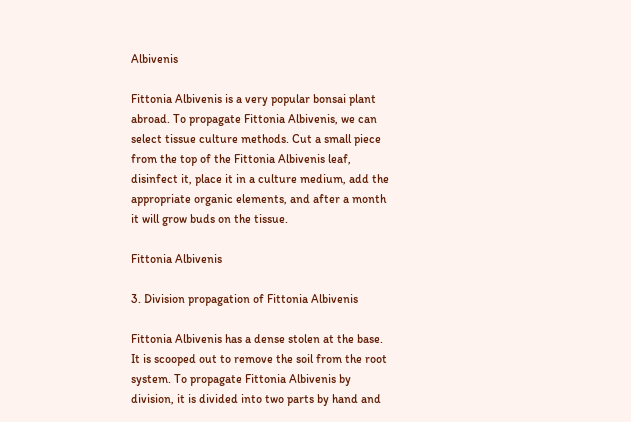Albivenis

Fittonia Albivenis is a very popular bonsai plant abroad. To propagate Fittonia Albivenis, we can select tissue culture methods. Cut a small piece from the top of the Fittonia Albivenis leaf, disinfect it, place it in a culture medium, add the appropriate organic elements, and after a month it will grow buds on the tissue.

Fittonia Albivenis

3. Division propagation of Fittonia Albivenis

Fittonia Albivenis has a dense stolen at the base. It is scooped out to remove the soil from the root system. To propagate Fittonia Albivenis by division, it is divided into two parts by hand and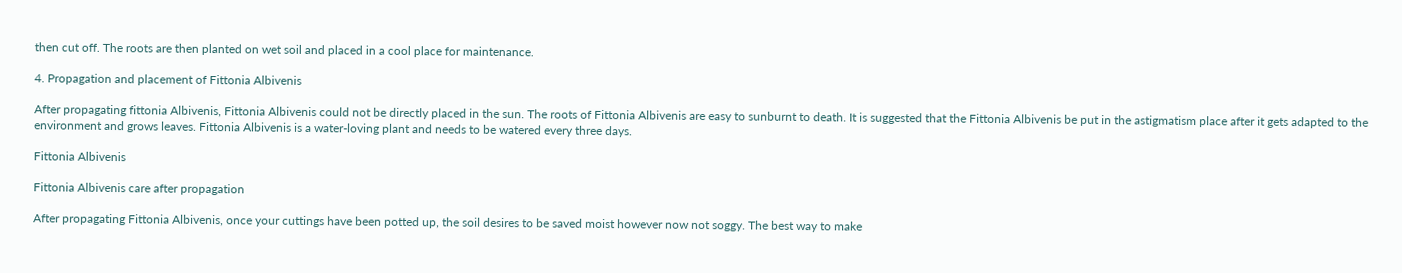then cut off. The roots are then planted on wet soil and placed in a cool place for maintenance.

4. Propagation and placement of Fittonia Albivenis

After propagating fittonia Albivenis, Fittonia Albivenis could not be directly placed in the sun. The roots of Fittonia Albivenis are easy to sunburnt to death. It is suggested that the Fittonia Albivenis be put in the astigmatism place after it gets adapted to the environment and grows leaves. Fittonia Albivenis is a water-loving plant and needs to be watered every three days.

Fittonia Albivenis

Fittonia Albivenis care after propagation

After propagating Fittonia Albivenis, once your cuttings have been potted up, the soil desires to be saved moist however now not soggy. The best way to make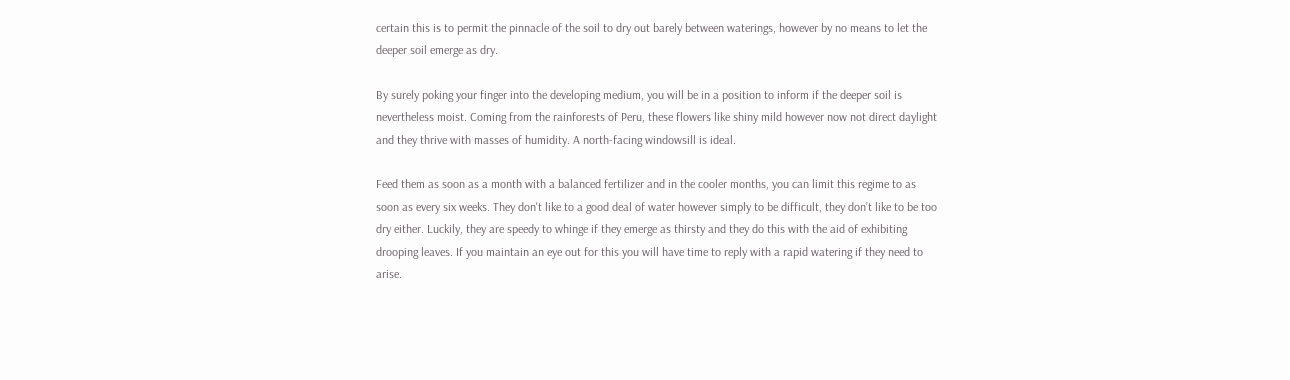certain this is to permit the pinnacle of the soil to dry out barely between waterings, however by no means to let the deeper soil emerge as dry.

By surely poking your finger into the developing medium, you will be in a position to inform if the deeper soil is nevertheless moist. Coming from the rainforests of Peru, these flowers like shiny mild however now not direct daylight and they thrive with masses of humidity. A north-facing windowsill is ideal.

Feed them as soon as a month with a balanced fertilizer and in the cooler months, you can limit this regime to as soon as every six weeks. They don't like to a good deal of water however simply to be difficult, they don’t like to be too dry either. Luckily, they are speedy to whinge if they emerge as thirsty and they do this with the aid of exhibiting drooping leaves. If you maintain an eye out for this you will have time to reply with a rapid watering if they need to arise.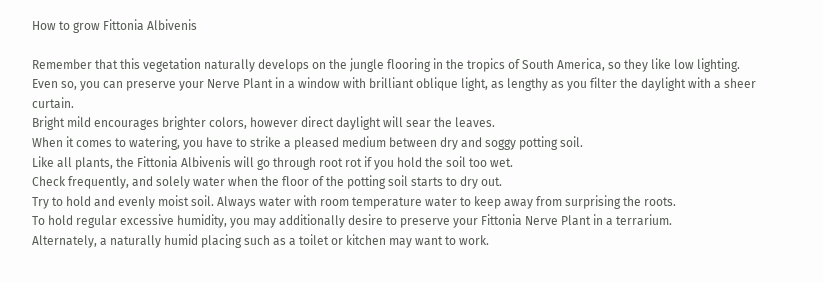How to grow Fittonia Albivenis

Remember that this vegetation naturally develops on the jungle flooring in the tropics of South America, so they like low lighting.
Even so, you can preserve your Nerve Plant in a window with brilliant oblique light, as lengthy as you filter the daylight with a sheer curtain.
Bright mild encourages brighter colors, however direct daylight will sear the leaves.
When it comes to watering, you have to strike a pleased medium between dry and soggy potting soil.
Like all plants, the Fittonia Albivenis will go through root rot if you hold the soil too wet.
Check frequently, and solely water when the floor of the potting soil starts to dry out.
Try to hold and evenly moist soil. Always water with room temperature water to keep away from surprising the roots.
To hold regular excessive humidity, you may additionally desire to preserve your Fittonia Nerve Plant in a terrarium.
Alternately, a naturally humid placing such as a toilet or kitchen may want to work.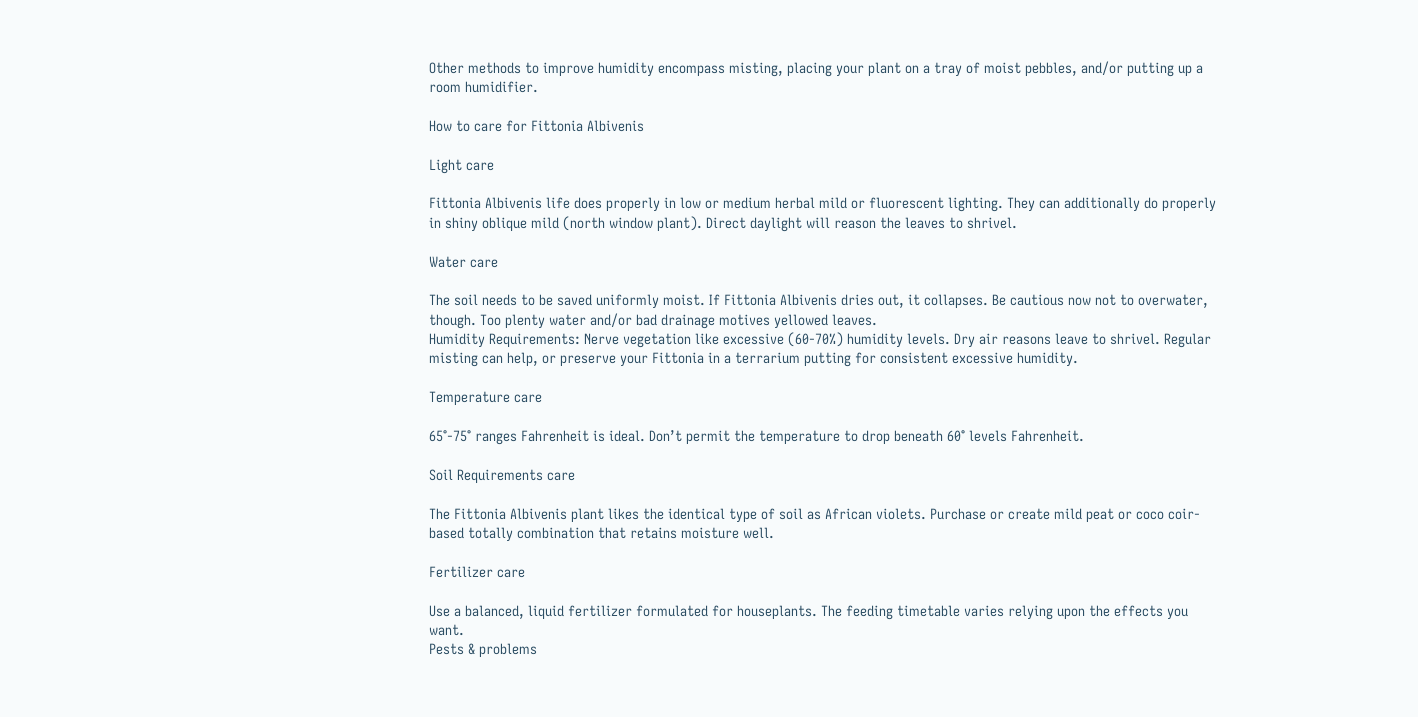Other methods to improve humidity encompass misting, placing your plant on a tray of moist pebbles, and/or putting up a room humidifier.

How to care for Fittonia Albivenis

Light care

Fittonia Albivenis life does properly in low or medium herbal mild or fluorescent lighting. They can additionally do properly in shiny oblique mild (north window plant). Direct daylight will reason the leaves to shrivel.

Water care

The soil needs to be saved uniformly moist. If Fittonia Albivenis dries out, it collapses. Be cautious now not to overwater, though. Too plenty water and/or bad drainage motives yellowed leaves.
Humidity Requirements: Nerve vegetation like excessive (60-70%) humidity levels. Dry air reasons leave to shrivel. Regular misting can help, or preserve your Fittonia in a terrarium putting for consistent excessive humidity.

Temperature care

65°-75° ranges Fahrenheit is ideal. Don’t permit the temperature to drop beneath 60° levels Fahrenheit.

Soil Requirements care

The Fittonia Albivenis plant likes the identical type of soil as African violets. Purchase or create mild peat or coco coir-based totally combination that retains moisture well.

Fertilizer care

Use a balanced, liquid fertilizer formulated for houseplants. The feeding timetable varies relying upon the effects you want.
Pests & problems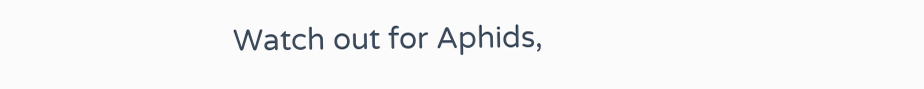Watch out for Aphids,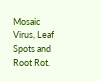Mosaic Virus, Leaf Spots and Root Rot.